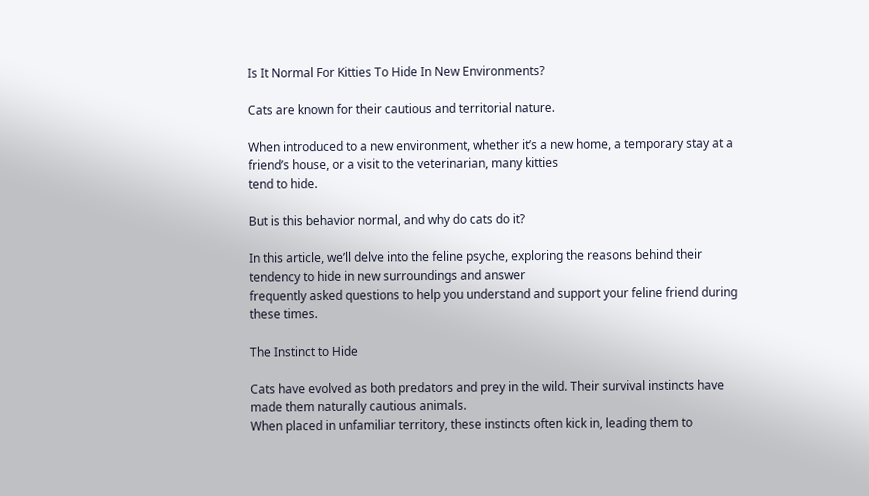Is It Normal For Kitties To Hide In New Environments?

Cats are known for their cautious and territorial nature.

When introduced to a new environment, whether it’s a new home, a temporary stay at a friend’s house, or a visit to the veterinarian, many kitties
tend to hide.

But is this behavior normal, and why do cats do it?

In this article, we’ll delve into the feline psyche, exploring the reasons behind their tendency to hide in new surroundings and answer
frequently asked questions to help you understand and support your feline friend during these times.

The Instinct to Hide

Cats have evolved as both predators and prey in the wild. Their survival instincts have made them naturally cautious animals.
When placed in unfamiliar territory, these instincts often kick in, leading them to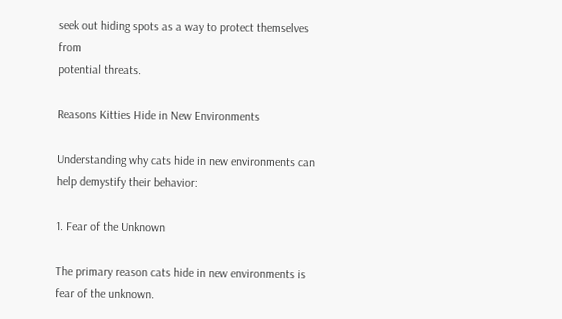seek out hiding spots as a way to protect themselves from
potential threats.

Reasons Kitties Hide in New Environments

Understanding why cats hide in new environments can help demystify their behavior:

1. Fear of the Unknown

The primary reason cats hide in new environments is fear of the unknown.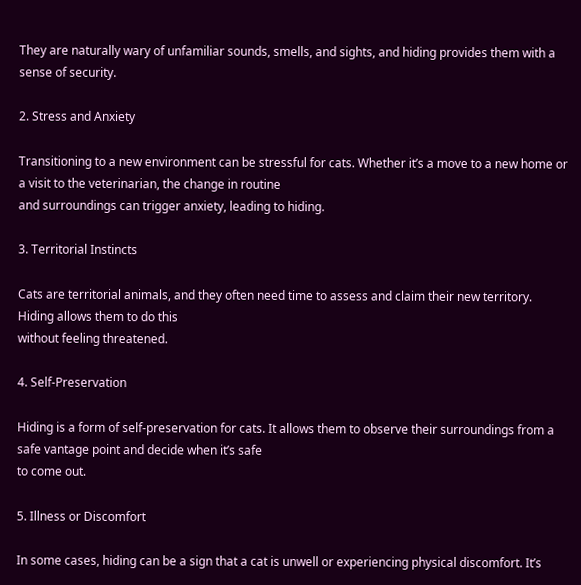They are naturally wary of unfamiliar sounds, smells, and sights, and hiding provides them with a sense of security.

2. Stress and Anxiety

Transitioning to a new environment can be stressful for cats. Whether it’s a move to a new home or a visit to the veterinarian, the change in routine
and surroundings can trigger anxiety, leading to hiding.

3. Territorial Instincts

Cats are territorial animals, and they often need time to assess and claim their new territory. Hiding allows them to do this
without feeling threatened.

4. Self-Preservation

Hiding is a form of self-preservation for cats. It allows them to observe their surroundings from a safe vantage point and decide when it’s safe
to come out.

5. Illness or Discomfort

In some cases, hiding can be a sign that a cat is unwell or experiencing physical discomfort. It’s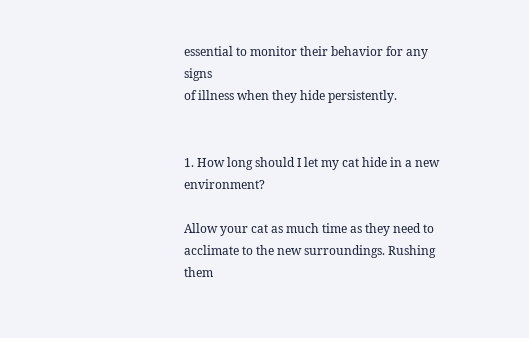essential to monitor their behavior for any signs
of illness when they hide persistently.


1. How long should I let my cat hide in a new environment?

Allow your cat as much time as they need to acclimate to the new surroundings. Rushing them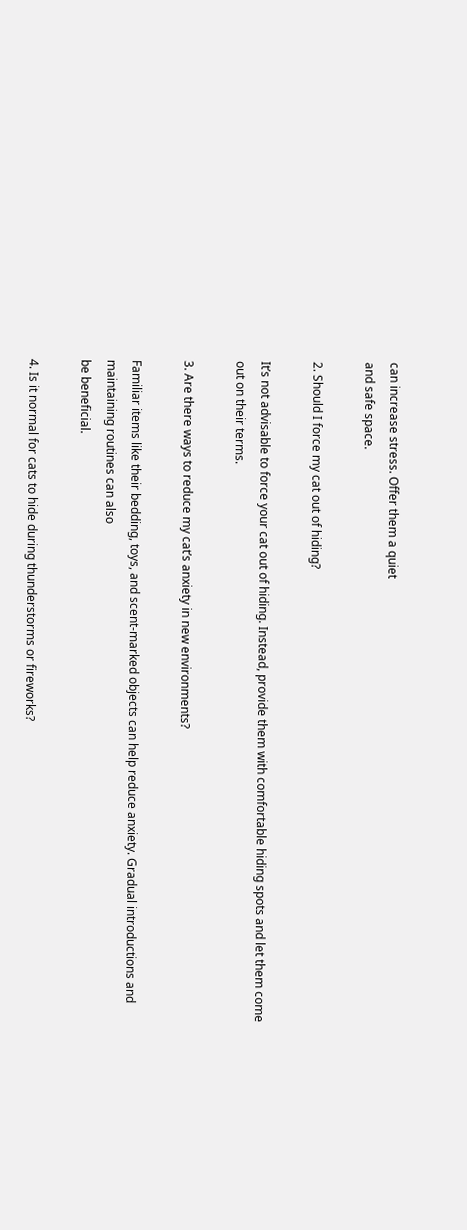can increase stress. Offer them a quiet
and safe space.

2. Should I force my cat out of hiding?

It’s not advisable to force your cat out of hiding. Instead, provide them with comfortable hiding spots and let them come out on their terms.

3. Are there ways to reduce my cat’s anxiety in new environments?

Familiar items like their bedding, toys, and scent-marked objects can help reduce anxiety. Gradual introductions and maintaining routines can also
be beneficial.

4. Is it normal for cats to hide during thunderstorms or fireworks?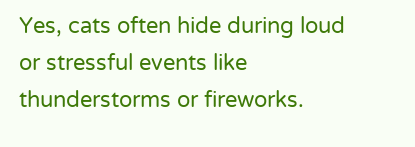Yes, cats often hide during loud or stressful events like thunderstorms or fireworks.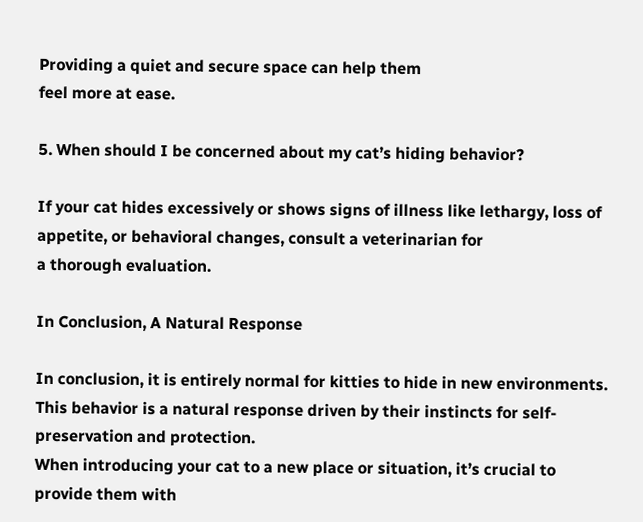Providing a quiet and secure space can help them
feel more at ease.

5. When should I be concerned about my cat’s hiding behavior?

If your cat hides excessively or shows signs of illness like lethargy, loss of appetite, or behavioral changes, consult a veterinarian for
a thorough evaluation.

In Conclusion, A Natural Response

In conclusion, it is entirely normal for kitties to hide in new environments.
This behavior is a natural response driven by their instincts for self-preservation and protection.
When introducing your cat to a new place or situation, it’s crucial to provide them with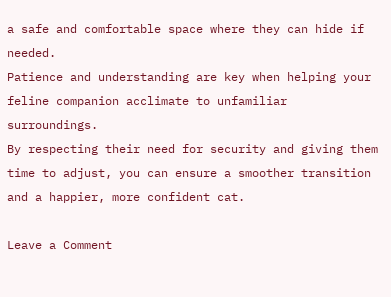a safe and comfortable space where they can hide if needed.
Patience and understanding are key when helping your feline companion acclimate to unfamiliar surroundings.
By respecting their need for security and giving them time to adjust, you can ensure a smoother transition and a happier, more confident cat.

Leave a Comment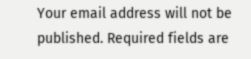Your email address will not be published. Required fields are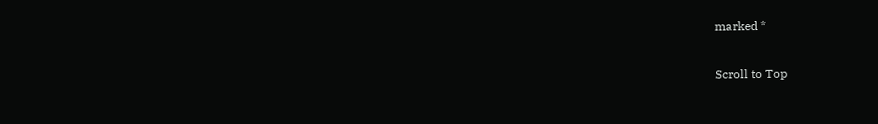marked *

Scroll to Top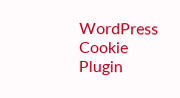WordPress Cookie Plugin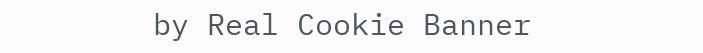by Real Cookie Banner